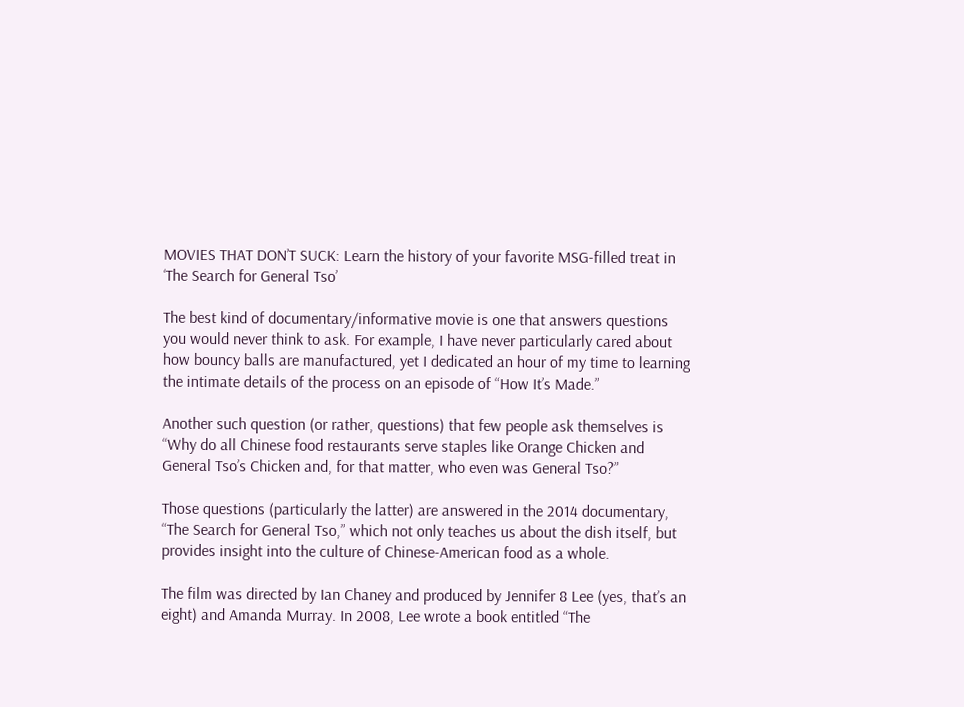MOVIES THAT DON’T SUCK: Learn the history of your favorite MSG-filled treat in ‘The Search for General Tso’

The best kind of documentary/informative movie is one that answers questions you would never think to ask. For example, I have never particularly cared about how bouncy balls are manufactured, yet I dedicated an hour of my time to learning the intimate details of the process on an episode of “How It’s Made.”

Another such question (or rather, questions) that few people ask themselves is “Why do all Chinese food restaurants serve staples like Orange Chicken and General Tso’s Chicken and, for that matter, who even was General Tso?”

Those questions (particularly the latter) are answered in the 2014 documentary, “The Search for General Tso,” which not only teaches us about the dish itself, but provides insight into the culture of Chinese-American food as a whole.

The film was directed by Ian Chaney and produced by Jennifer 8 Lee (yes, that’s an eight) and Amanda Murray. In 2008, Lee wrote a book entitled “The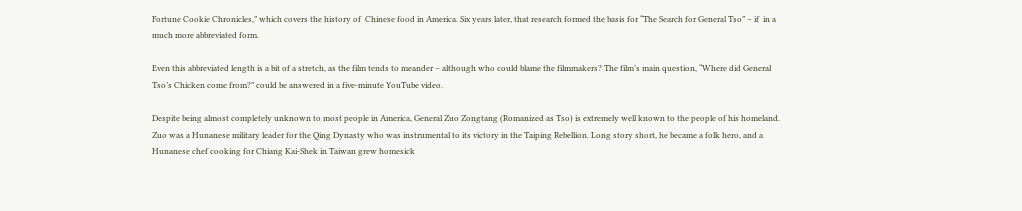Fortune Cookie Chronicles,” which covers the history of  Chinese food in America. Six years later, that research formed the basis for “The Search for General Tso” – if  in a much more abbreviated form.

Even this abbreviated length is a bit of a stretch, as the film tends to meander – although who could blame the filmmakers? The film’s main question, “Where did General Tso’s Chicken come from?” could be answered in a five-minute YouTube video.

Despite being almost completely unknown to most people in America, General Zuo Zongtang (Romanized as Tso) is extremely well known to the people of his homeland. Zuo was a Hunanese military leader for the Qing Dynasty who was instrumental to its victory in the Taiping Rebellion. Long story short, he became a folk hero, and a Hunanese chef cooking for Chiang Kai-Shek in Taiwan grew homesick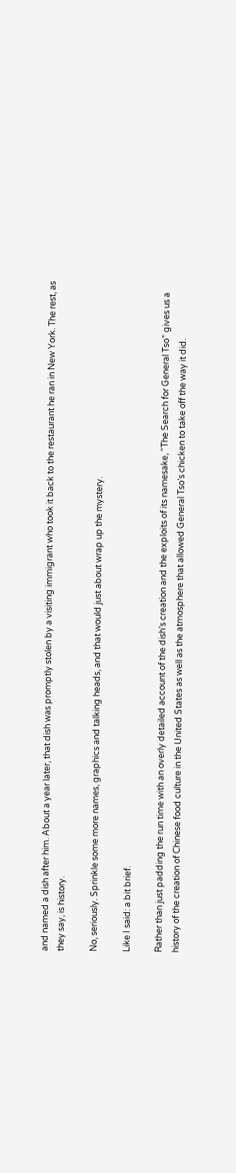and named a dish after him. About a year later, that dish was promptly stolen by a visiting immigrant who took it back to the restaurant he ran in New York. The rest, as they say, is history.

No, seriously. Sprinkle some more names, graphics and talking heads, and that would just about wrap up the mystery.

Like I said: a bit brief.

Rather than just padding the run time with an overly detailed account of the dish’s creation and the exploits of its namesake, “The Search for General Tso” gives us a history of the creation of Chinese food culture in the United States as well as the atmosphere that allowed General Tso’s chicken to take off the way it did.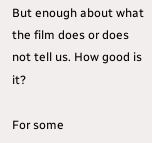But enough about what the film does or does not tell us. How good is it?

For some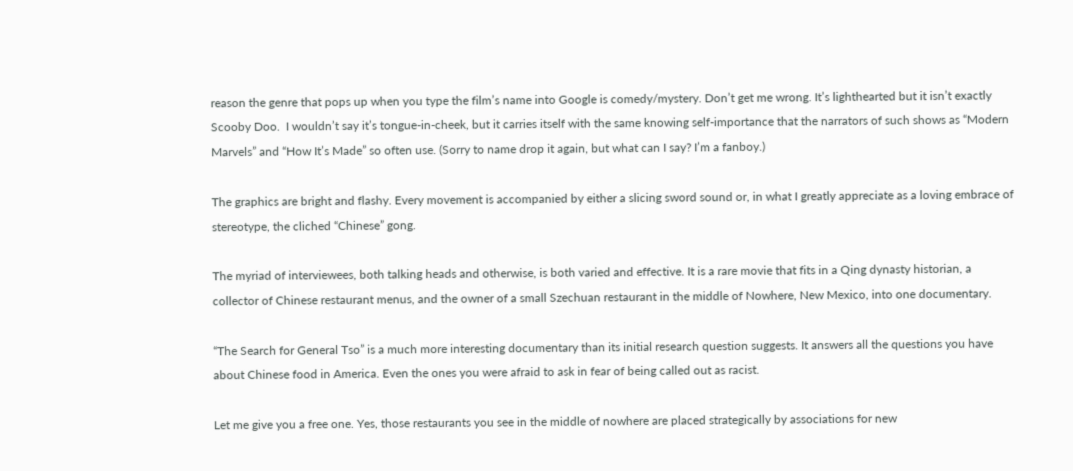reason the genre that pops up when you type the film’s name into Google is comedy/mystery. Don’t get me wrong. It’s lighthearted but it isn’t exactly Scooby Doo.  I wouldn’t say it’s tongue-in-cheek, but it carries itself with the same knowing self-importance that the narrators of such shows as “Modern Marvels” and “How It’s Made” so often use. (Sorry to name drop it again, but what can I say? I’m a fanboy.)

The graphics are bright and flashy. Every movement is accompanied by either a slicing sword sound or, in what I greatly appreciate as a loving embrace of stereotype, the cliched “Chinese” gong.

The myriad of interviewees, both talking heads and otherwise, is both varied and effective. It is a rare movie that fits in a Qing dynasty historian, a collector of Chinese restaurant menus, and the owner of a small Szechuan restaurant in the middle of Nowhere, New Mexico, into one documentary.

“The Search for General Tso” is a much more interesting documentary than its initial research question suggests. It answers all the questions you have about Chinese food in America. Even the ones you were afraid to ask in fear of being called out as racist.

Let me give you a free one. Yes, those restaurants you see in the middle of nowhere are placed strategically by associations for new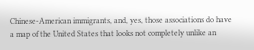Chinese-American immigrants, and, yes, those associations do have a map of the United States that looks not completely unlike an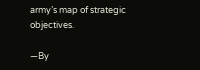army’s map of strategic objectives.

—By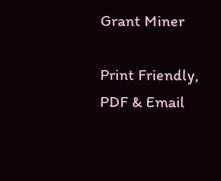Grant Miner

Print Friendly, PDF & Email